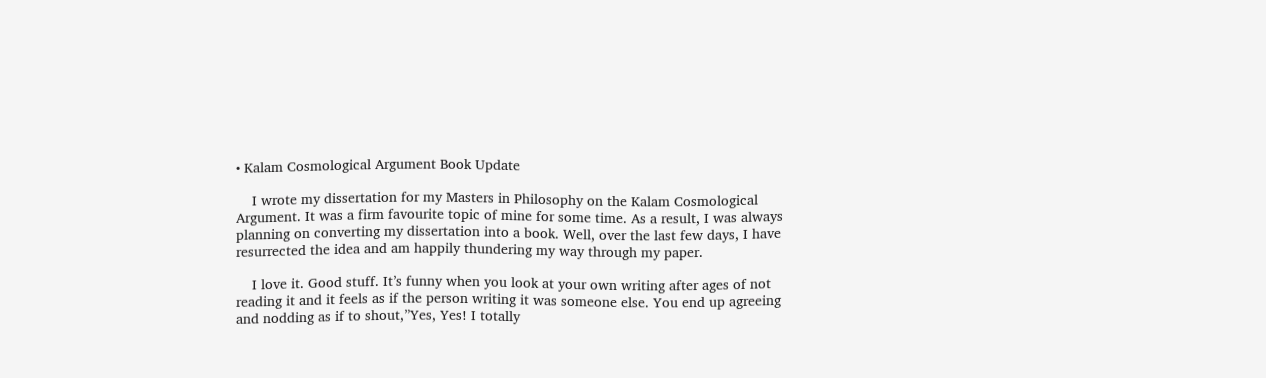• Kalam Cosmological Argument Book Update

    I wrote my dissertation for my Masters in Philosophy on the Kalam Cosmological Argument. It was a firm favourite topic of mine for some time. As a result, I was always planning on converting my dissertation into a book. Well, over the last few days, I have resurrected the idea and am happily thundering my way through my paper.

    I love it. Good stuff. It’s funny when you look at your own writing after ages of not reading it and it feels as if the person writing it was someone else. You end up agreeing and nodding as if to shout,”Yes, Yes! I totally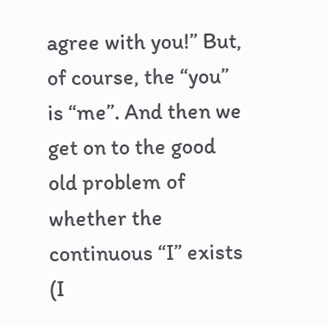agree with you!” But, of course, the “you” is “me”. And then we get on to the good old problem of whether the continuous “I” exists (I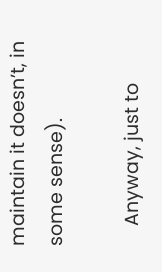maintain it doesn’t, in some sense).

    Anyway, just to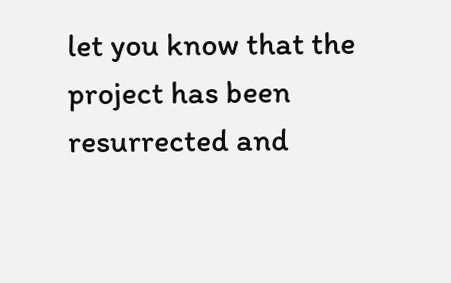let you know that the project has been resurrected and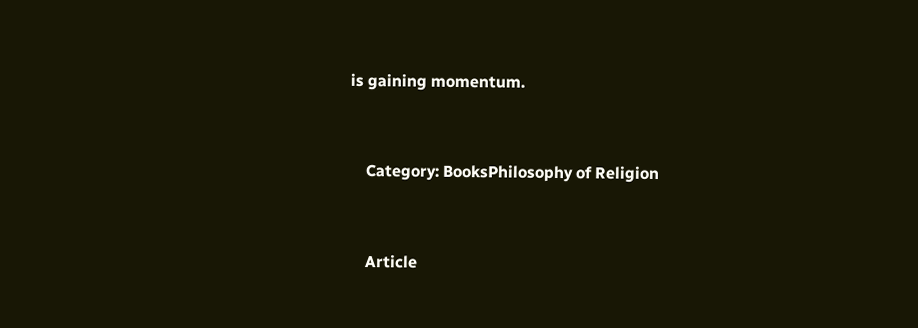is gaining momentum.


    Category: BooksPhilosophy of Religion


    Article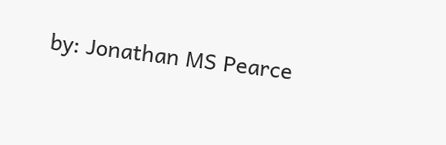by: Jonathan MS Pearce